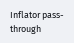Inflator pass-through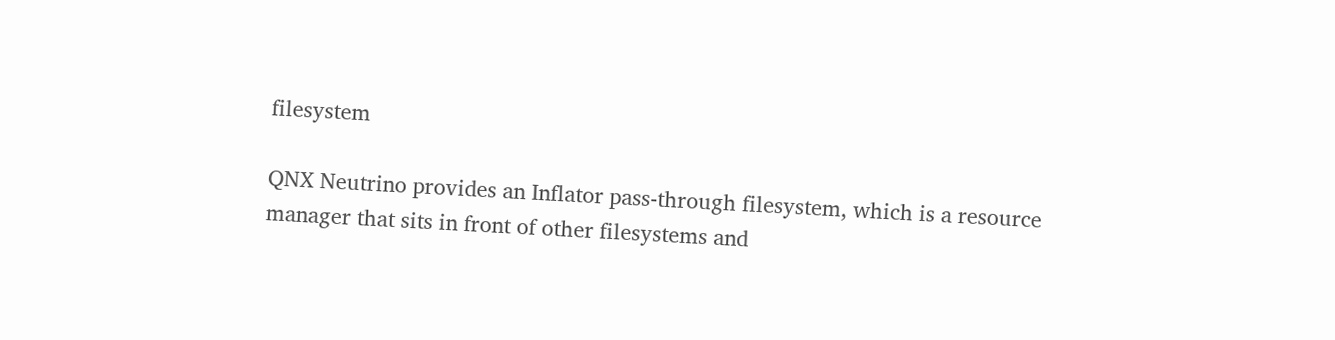filesystem

QNX Neutrino provides an Inflator pass-through filesystem, which is a resource manager that sits in front of other filesystems and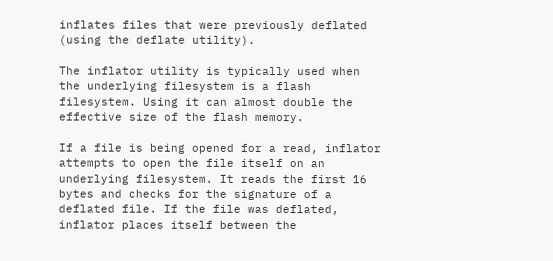inflates files that were previously deflated (using the deflate utility).

The inflator utility is typically used when the underlying filesystem is a flash filesystem. Using it can almost double the effective size of the flash memory.

If a file is being opened for a read, inflator attempts to open the file itself on an underlying filesystem. It reads the first 16 bytes and checks for the signature of a deflated file. If the file was deflated, inflator places itself between the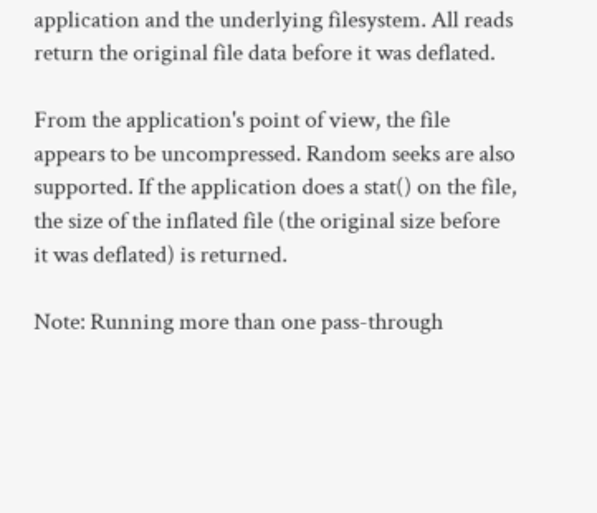application and the underlying filesystem. All reads return the original file data before it was deflated.

From the application's point of view, the file appears to be uncompressed. Random seeks are also supported. If the application does a stat() on the file, the size of the inflated file (the original size before it was deflated) is returned.

Note: Running more than one pass-through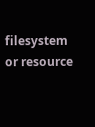filesystem or resource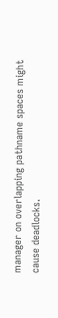manager on overlapping pathname spaces might cause deadlocks.